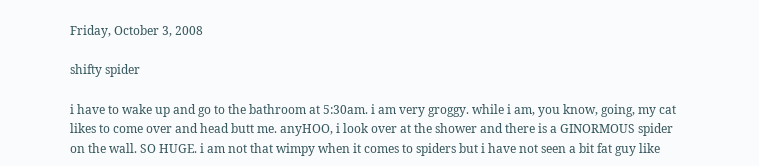Friday, October 3, 2008

shifty spider

i have to wake up and go to the bathroom at 5:30am. i am very groggy. while i am, you know, going, my cat likes to come over and head butt me. anyHOO, i look over at the shower and there is a GINORMOUS spider on the wall. SO HUGE. i am not that wimpy when it comes to spiders but i have not seen a bit fat guy like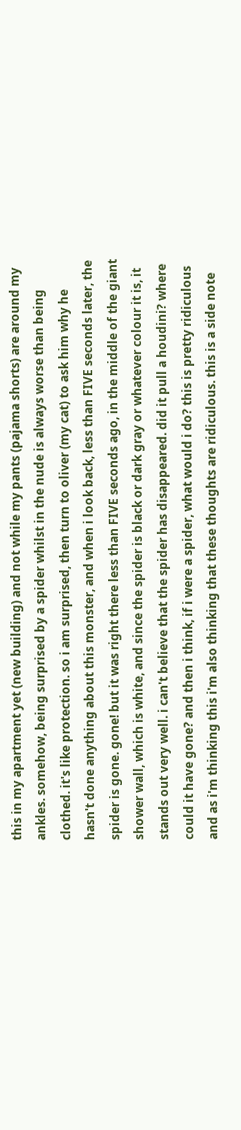this in my apartment yet (new building) and not while my pants (pajama shorts) are around my ankles. somehow, being surprised by a spider whilst in the nude is always worse than being clothed. it's like protection. so i am surprised, then turn to oliver (my cat) to ask him why he hasn't done anything about this monster, and when i look back, less than FIVE seconds later, the spider is gone. gone! but it was right there less than FIVE seconds ago, in the middle of the giant shower wall, which is white, and since the spider is black or dark gray or whatever colour it is, it stands out very well. i can't believe that the spider has disappeared. did it pull a houdini? where could it have gone? and then i think, if i were a spider, what would i do? this is pretty ridiculous and as i'm thinking this i'm also thinking that these thoughts are ridiculous. this is a side note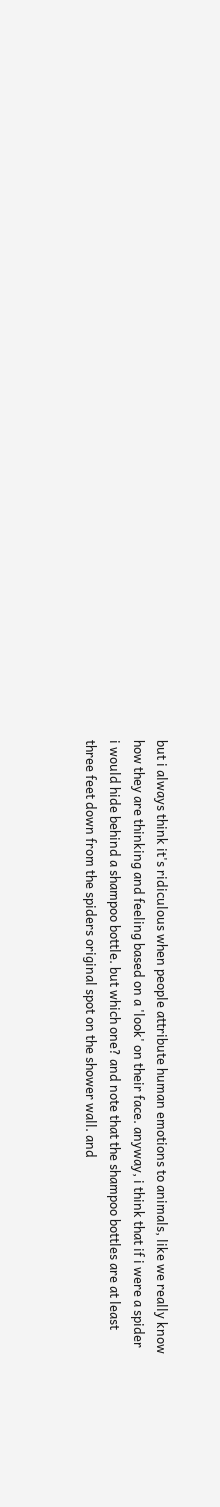but i always think it's ridiculous when people attribute human emotions to animals, like we really know how they are thinking and feeling based on a 'look' on their face. anyway, i think that if i were a spider i would hide behind a shampoo bottle. but which one? and note that the shampoo bottles are at least three feet down from the spiders original spot on the shower wall. and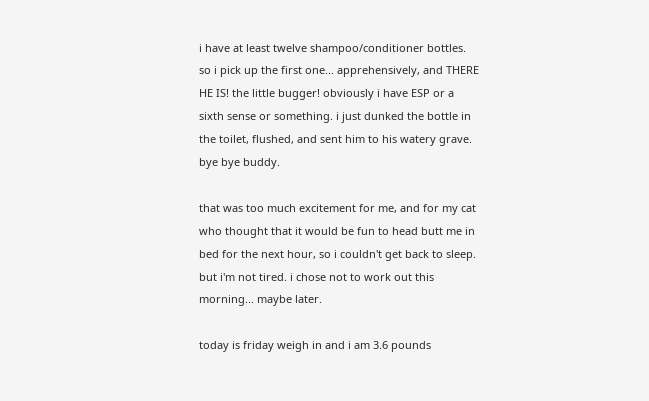i have at least twelve shampoo/conditioner bottles. so i pick up the first one... apprehensively, and THERE HE IS! the little bugger! obviously i have ESP or a sixth sense or something. i just dunked the bottle in the toilet, flushed, and sent him to his watery grave. bye bye buddy.

that was too much excitement for me, and for my cat who thought that it would be fun to head butt me in bed for the next hour, so i couldn't get back to sleep. but i'm not tired. i chose not to work out this morning... maybe later.

today is friday weigh in and i am 3.6 pounds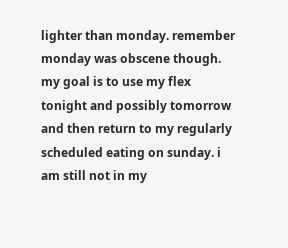lighter than monday. remember monday was obscene though. my goal is to use my flex tonight and possibly tomorrow and then return to my regularly scheduled eating on sunday. i am still not in my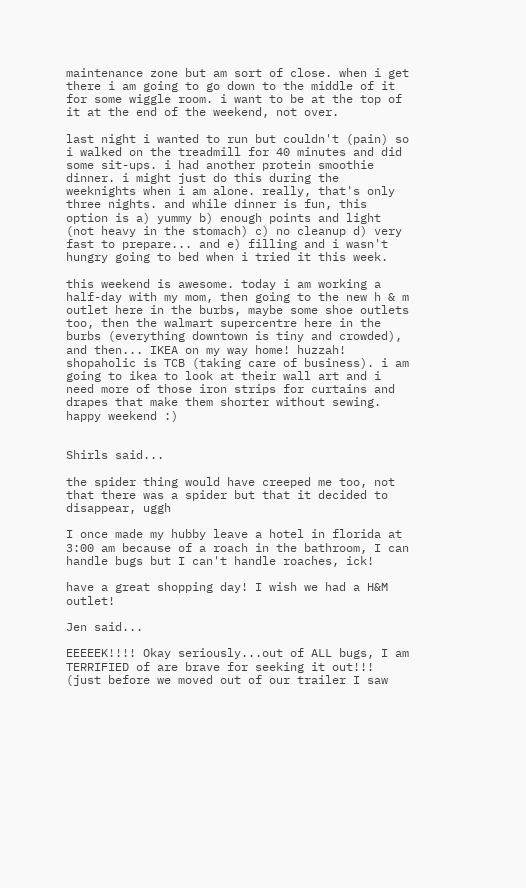maintenance zone but am sort of close. when i get there i am going to go down to the middle of it for some wiggle room. i want to be at the top of it at the end of the weekend, not over.

last night i wanted to run but couldn't (pain) so i walked on the treadmill for 40 minutes and did some sit-ups. i had another protein smoothie dinner. i might just do this during the weeknights when i am alone. really, that's only three nights. and while dinner is fun, this option is a) yummy b) enough points and light (not heavy in the stomach) c) no cleanup d) very fast to prepare... and e) filling and i wasn't hungry going to bed when i tried it this week.

this weekend is awesome. today i am working a half-day with my mom, then going to the new h & m outlet here in the burbs, maybe some shoe outlets too, then the walmart supercentre here in the burbs (everything downtown is tiny and crowded), and then... IKEA on my way home! huzzah! shopaholic is TCB (taking care of business). i am going to ikea to look at their wall art and i need more of those iron strips for curtains and drapes that make them shorter without sewing. happy weekend :)


Shirls said...

the spider thing would have creeped me too, not that there was a spider but that it decided to disappear, uggh

I once made my hubby leave a hotel in florida at 3:00 am because of a roach in the bathroom, I can handle bugs but I can't handle roaches, ick!

have a great shopping day! I wish we had a H&M outlet!

Jen said...

EEEEEK!!!! Okay seriously...out of ALL bugs, I am TERRIFIED of are brave for seeking it out!!! (just before we moved out of our trailer I saw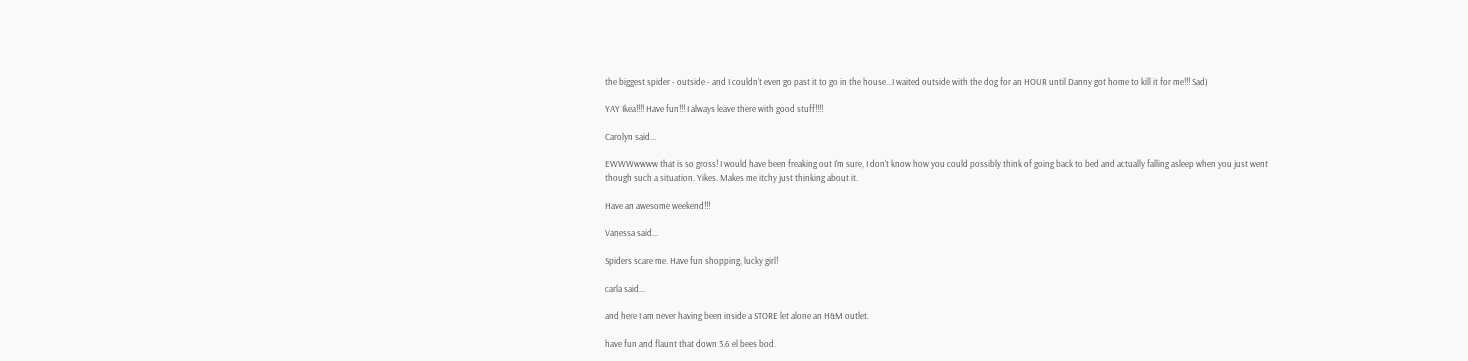the biggest spider - outside - and I couldn't even go past it to go in the house...I waited outside with the dog for an HOUR until Danny got home to kill it for me!!! Sad)

YAY Ikea!!!! Have fun!!! I always leave there with good stuff!!!!

Carolyn said...

EWWWwwww that is so gross! I would have been freaking out I'm sure, I don't know how you could possibly think of going back to bed and actually falling asleep when you just went though such a situation. Yikes. Makes me itchy just thinking about it.

Have an awesome weekend!!!

Vanessa said...

Spiders scare me. Have fun shopping, lucky girl!

carla said...

and here I am never having been inside a STORE let alone an H&M outlet.

have fun and flaunt that down 3.6 el bees bod.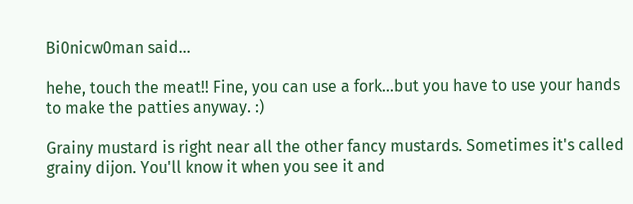Bi0nicw0man said...

hehe, touch the meat!! Fine, you can use a fork...but you have to use your hands to make the patties anyway. :)

Grainy mustard is right near all the other fancy mustards. Sometimes it's called grainy dijon. You'll know it when you see it and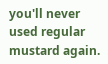you'll never used regular mustard again.